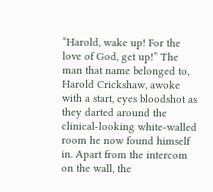“Harold, wake up! For the love of God, get up!” The man that name belonged to, Harold Crickshaw, awoke with a start, eyes bloodshot as they darted around the clinical-looking white-walled room he now found himself in. Apart from the intercom on the wall, the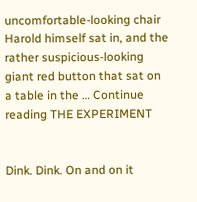uncomfortable-looking chair Harold himself sat in, and the rather suspicious-looking giant red button that sat on a table in the … Continue reading THE EXPERIMENT


Dink. Dink. On and on it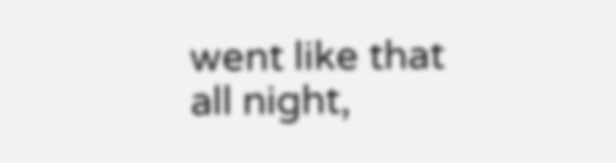went like that all night,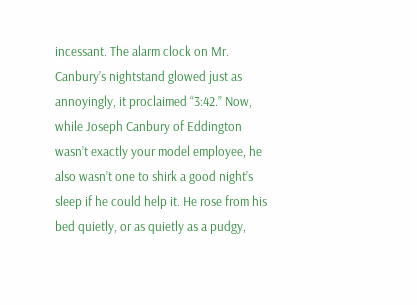incessant. The alarm clock on Mr. Canbury’s nightstand glowed just as annoyingly, it proclaimed “3:42.” Now, while Joseph Canbury of Eddington wasn’t exactly your model employee, he also wasn’t one to shirk a good night’s sleep if he could help it. He rose from his bed quietly, or as quietly as a pudgy,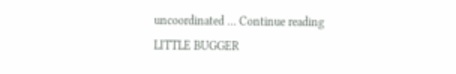uncoordinated … Continue reading LITTLE BUGGER